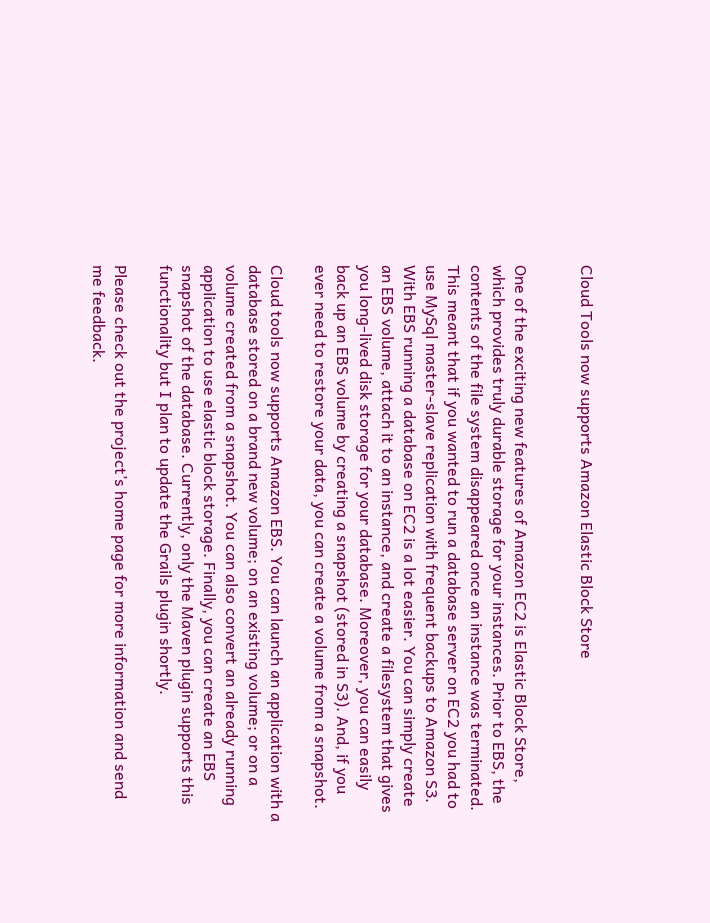Cloud Tools now supports Amazon Elastic Block Store


One of the exciting new features of Amazon EC2 is Elastic Block Store, which provides truly durable storage for your instances. Prior to EBS, the contents of the file system disappeared once an instance was terminated. This meant that if you wanted to run a database server on EC2 you had to use MySql master-slave replication with frequent backups to Amazon S3. With EBS running a database on EC2 is a lot easier. You can simply create an EBS volume, attach it to an instance, and create a filesystem that gives you long-lived disk storage for your database. Moreover, you can easily back up an EBS volume by creating a snapshot (stored in S3). And, if you ever need to restore your data, you can create a volume from a snapshot.

Cloud tools now supports Amazon EBS. You can launch an application with a database stored on a brand new volume; on an existing volume; or on a volume created from a snapshot. You can also convert an already running application to use elastic block storage. Finally, you can create an EBS snapshot of the database. Currently, only the Maven plugin supports this functionality but I plan to update the Grails plugin shortly.

Please check out the project’s home page for more information and send me feedback.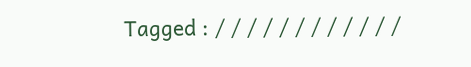Tagged : / / / / / / / / / / / /